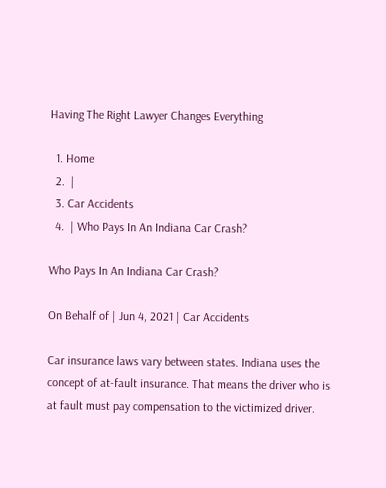Having The Right Lawyer Changes Everything

  1. Home
  2.  |
  3. Car Accidents
  4.  | Who Pays In An Indiana Car Crash?

Who Pays In An Indiana Car Crash?

On Behalf of | Jun 4, 2021 | Car Accidents

Car insurance laws vary between states. Indiana uses the concept of at-fault insurance. That means the driver who is at fault must pay compensation to the victimized driver.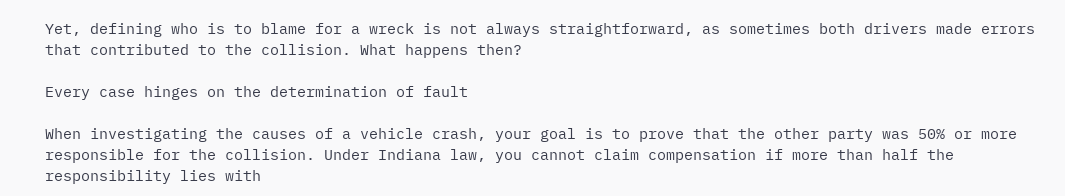Yet, defining who is to blame for a wreck is not always straightforward, as sometimes both drivers made errors that contributed to the collision. What happens then?

Every case hinges on the determination of fault

When investigating the causes of a vehicle crash, your goal is to prove that the other party was 50% or more responsible for the collision. Under Indiana law, you cannot claim compensation if more than half the responsibility lies with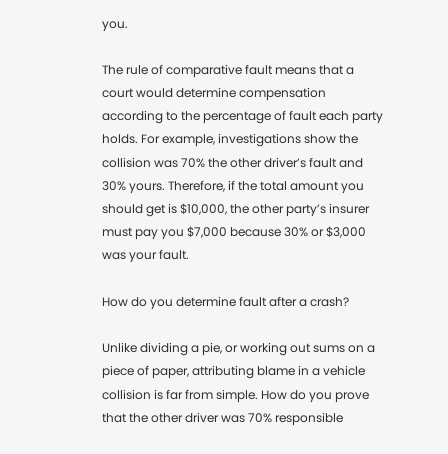you.

The rule of comparative fault means that a court would determine compensation according to the percentage of fault each party holds. For example, investigations show the collision was 70% the other driver’s fault and 30% yours. Therefore, if the total amount you should get is $10,000, the other party’s insurer must pay you $7,000 because 30% or $3,000 was your fault.

How do you determine fault after a crash?

Unlike dividing a pie, or working out sums on a piece of paper, attributing blame in a vehicle collision is far from simple. How do you prove that the other driver was 70% responsible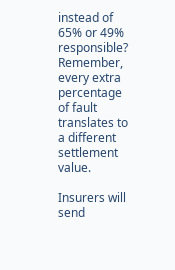instead of 65% or 49% responsible? Remember, every extra percentage of fault translates to a different settlement value.

Insurers will send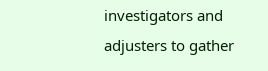investigators and adjusters to gather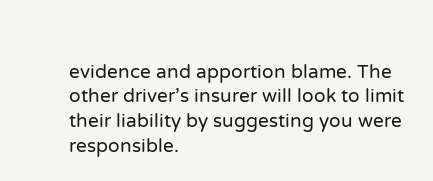evidence and apportion blame. The other driver’s insurer will look to limit their liability by suggesting you were responsible.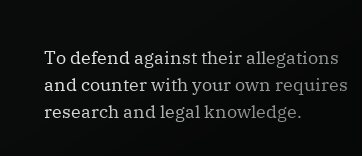To defend against their allegations and counter with your own requires research and legal knowledge.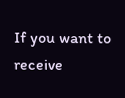If you want to receive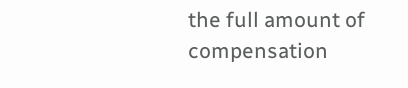the full amount of compensation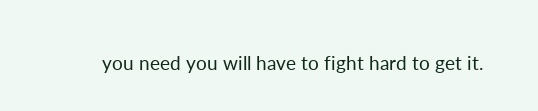you need you will have to fight hard to get it.